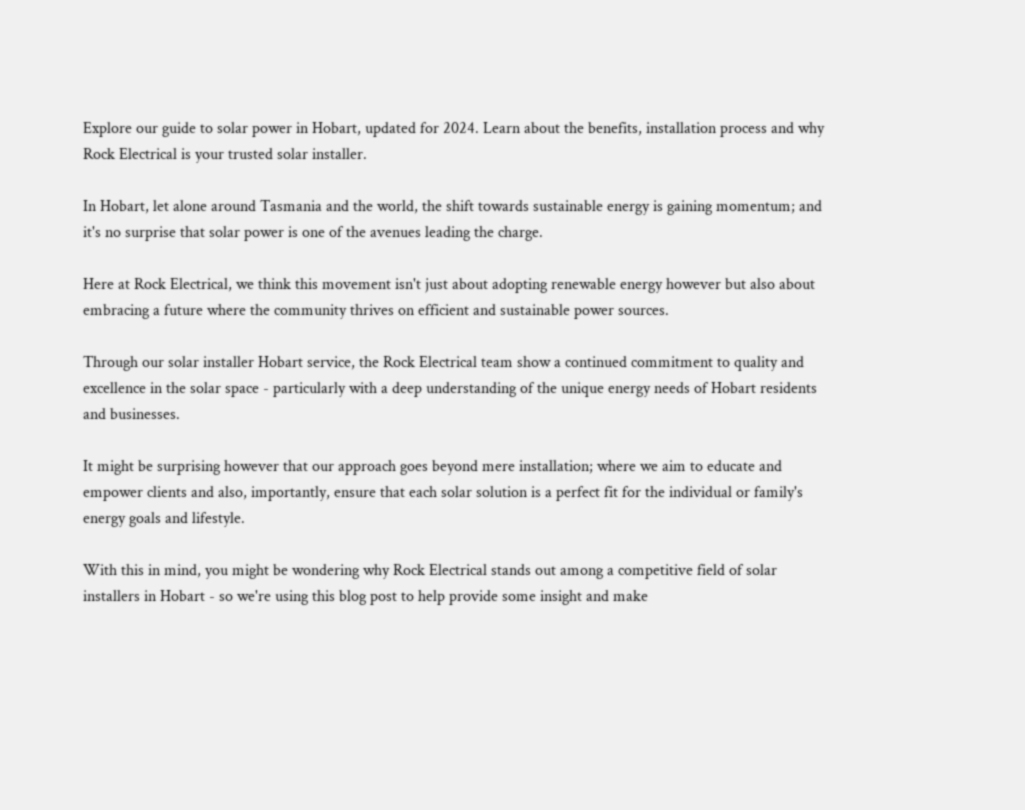Explore our guide to solar power in Hobart, updated for 2024. Learn about the benefits, installation process and why Rock Electrical is your trusted solar installer.

In Hobart, let alone around Tasmania and the world, the shift towards sustainable energy is gaining momentum; and it's no surprise that solar power is one of the avenues leading the charge.

Here at Rock Electrical, we think this movement isn't just about adopting renewable energy however but also about embracing a future where the community thrives on efficient and sustainable power sources.

Through our solar installer Hobart service, the Rock Electrical team show a continued commitment to quality and excellence in the solar space - particularly with a deep understanding of the unique energy needs of Hobart residents and businesses.

It might be surprising however that our approach goes beyond mere installation; where we aim to educate and empower clients and also, importantly, ensure that each solar solution is a perfect fit for the individual or family's energy goals and lifestyle.

With this in mind, you might be wondering why Rock Electrical stands out among a competitive field of solar installers in Hobart - so we're using this blog post to help provide some insight and make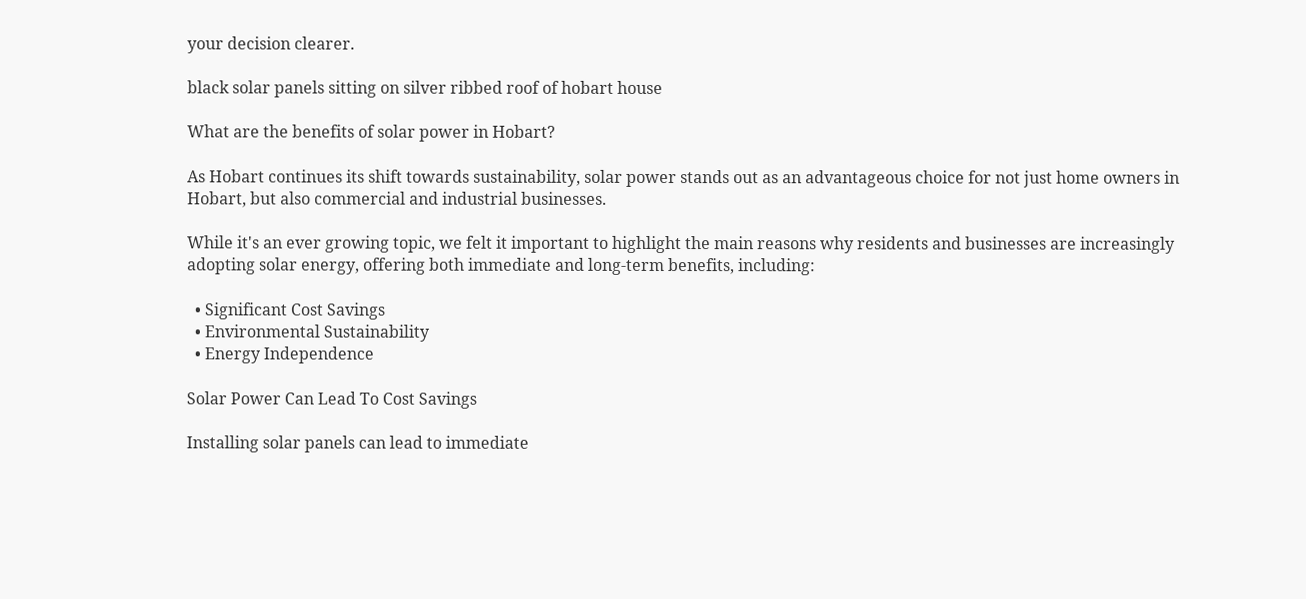your decision clearer.

black solar panels sitting on silver ribbed roof of hobart house

What are the benefits of solar power in Hobart?

As Hobart continues its shift towards sustainability, solar power stands out as an advantageous choice for not just home owners in Hobart, but also commercial and industrial businesses.

While it's an ever growing topic, we felt it important to highlight the main reasons why residents and businesses are increasingly adopting solar energy, offering both immediate and long-term benefits, including:

  • Significant Cost Savings
  • Environmental Sustainability
  • Energy Independence

Solar Power Can Lead To Cost Savings

Installing solar panels can lead to immediate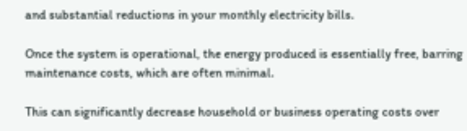and substantial reductions in your monthly electricity bills.

Once the system is operational, the energy produced is essentially free, barring maintenance costs, which are often minimal.

This can significantly decrease household or business operating costs over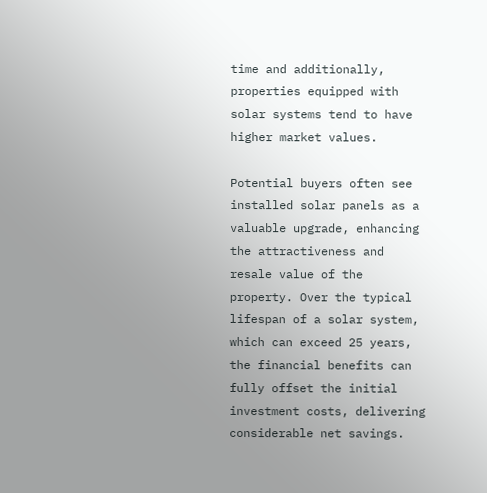time and additionally, properties equipped with solar systems tend to have higher market values.

Potential buyers often see installed solar panels as a valuable upgrade, enhancing the attractiveness and resale value of the property. Over the typical lifespan of a solar system, which can exceed 25 years, the financial benefits can fully offset the initial investment costs, delivering considerable net savings.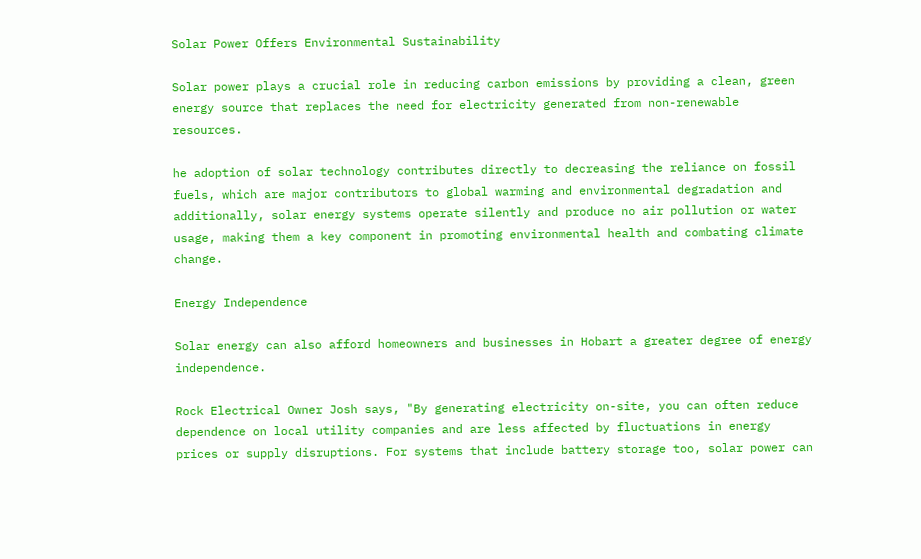Solar Power Offers Environmental Sustainability

Solar power plays a crucial role in reducing carbon emissions by providing a clean, green energy source that replaces the need for electricity generated from non-renewable resources.

he adoption of solar technology contributes directly to decreasing the reliance on fossil fuels, which are major contributors to global warming and environmental degradation and additionally, solar energy systems operate silently and produce no air pollution or water usage, making them a key component in promoting environmental health and combating climate change.

Energy Independence

Solar energy can also afford homeowners and businesses in Hobart a greater degree of energy independence.

Rock Electrical Owner Josh says, "By generating electricity on-site, you can often reduce dependence on local utility companies and are less affected by fluctuations in energy prices or supply disruptions. For systems that include battery storage too, solar power can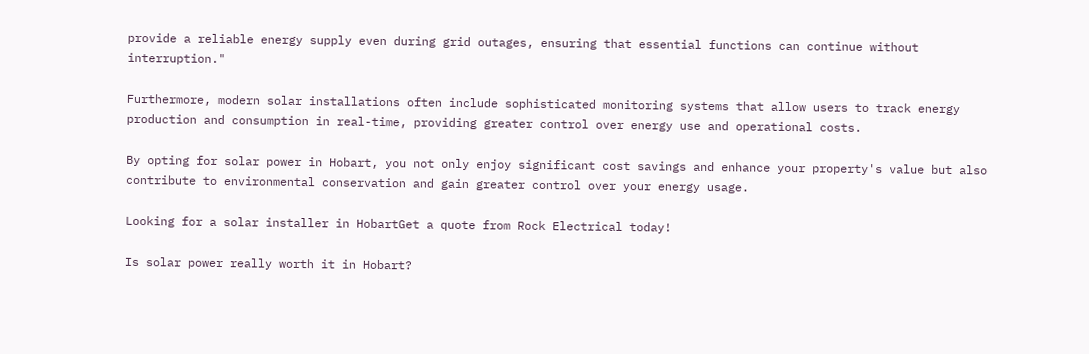provide a reliable energy supply even during grid outages, ensuring that essential functions can continue without interruption."

Furthermore, modern solar installations often include sophisticated monitoring systems that allow users to track energy production and consumption in real-time, providing greater control over energy use and operational costs.

By opting for solar power in Hobart, you not only enjoy significant cost savings and enhance your property's value but also contribute to environmental conservation and gain greater control over your energy usage.

Looking for a solar installer in HobartGet a quote from Rock Electrical today!

Is solar power really worth it in Hobart?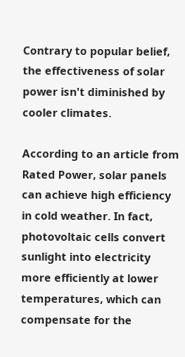Contrary to popular belief, the effectiveness of solar power isn't diminished by cooler climates.

According to an article from Rated Power, solar panels can achieve high efficiency in cold weather. In fact, photovoltaic cells convert sunlight into electricity more efficiently at lower temperatures, which can compensate for the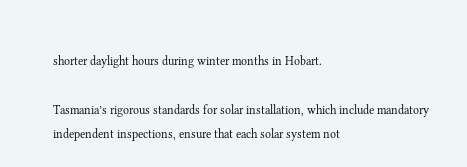shorter daylight hours during winter months in Hobart.

Tasmania’s rigorous standards for solar installation, which include mandatory independent inspections, ensure that each solar system not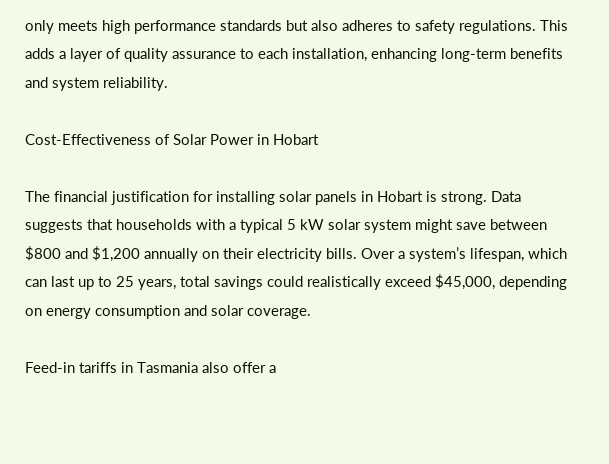only meets high performance standards but also adheres to safety regulations. This adds a layer of quality assurance to each installation, enhancing long-term benefits and system reliability.

Cost-Effectiveness of Solar Power in Hobart

The financial justification for installing solar panels in Hobart is strong. Data suggests that households with a typical 5 kW solar system might save between $800 and $1,200 annually on their electricity bills. Over a system’s lifespan, which can last up to 25 years, total savings could realistically exceed $45,000, depending on energy consumption and solar coverage.

Feed-in tariffs in Tasmania also offer a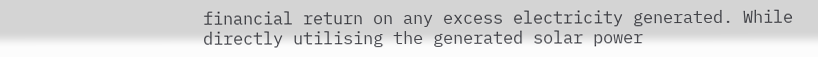financial return on any excess electricity generated. While directly utilising the generated solar power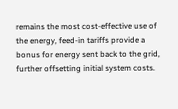remains the most cost-effective use of the energy, feed-in tariffs provide a bonus for energy sent back to the grid, further offsetting initial system costs.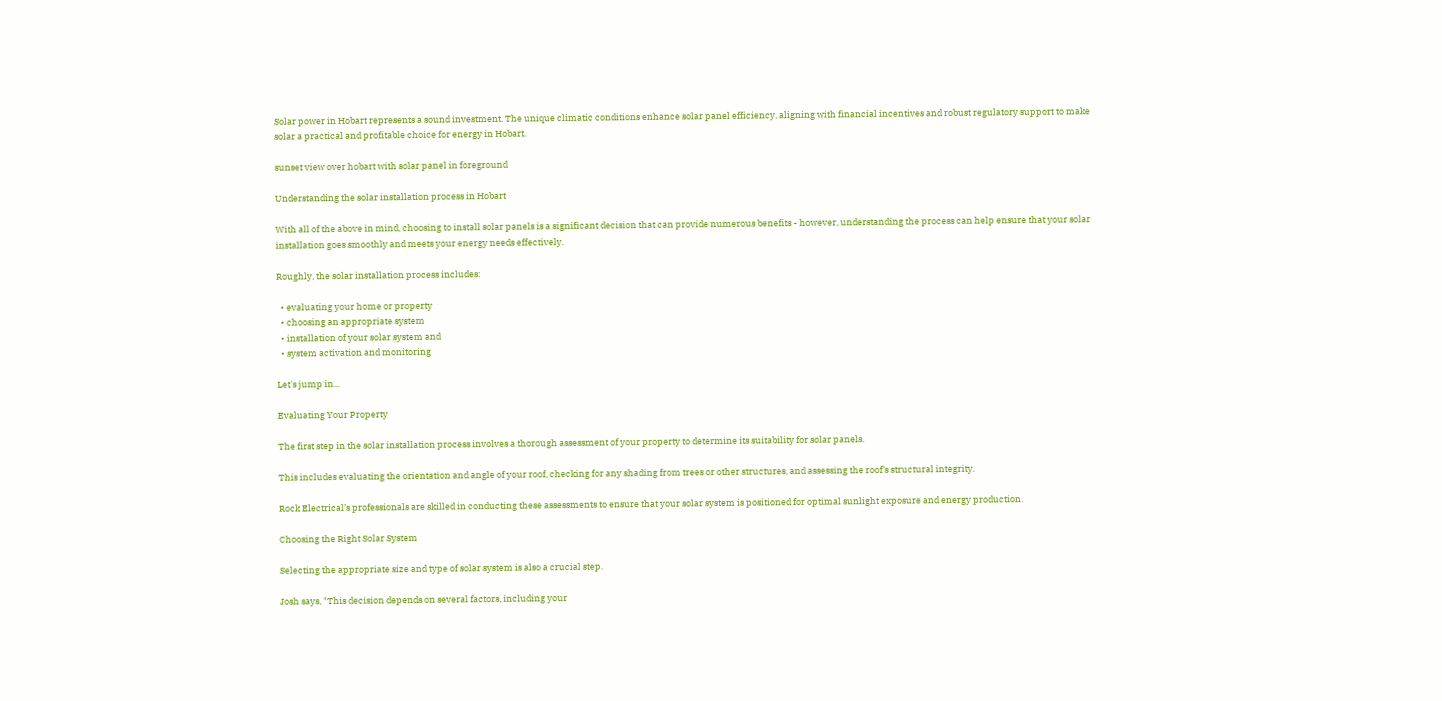Solar power in Hobart represents a sound investment. The unique climatic conditions enhance solar panel efficiency, aligning with financial incentives and robust regulatory support to make solar a practical and profitable choice for energy in Hobart.

sunset view over hobart with solar panel in foreground

Understanding the solar installation process in Hobart

With all of the above in mind, choosing to install solar panels is a significant decision that can provide numerous benefits - however, understanding the process can help ensure that your solar installation goes smoothly and meets your energy needs effectively.

Roughly, the solar installation process includes:

  • evaluating your home or property
  • choosing an appropriate system
  • installation of your solar system and
  • system activation and monitoring

Let's jump in...

Evaluating Your Property

The first step in the solar installation process involves a thorough assessment of your property to determine its suitability for solar panels.

This includes evaluating the orientation and angle of your roof, checking for any shading from trees or other structures, and assessing the roof’s structural integrity.

Rock Electrical’s professionals are skilled in conducting these assessments to ensure that your solar system is positioned for optimal sunlight exposure and energy production.

Choosing the Right Solar System

Selecting the appropriate size and type of solar system is also a crucial step.

Josh says, "This decision depends on several factors, including your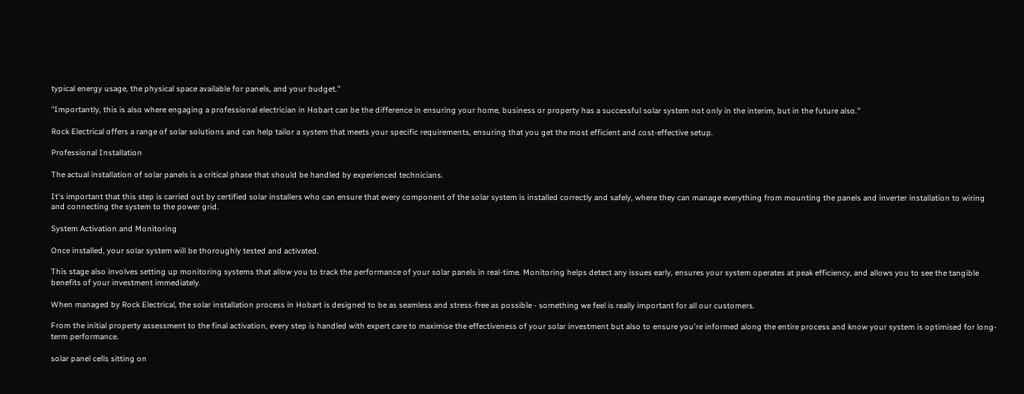typical energy usage, the physical space available for panels, and your budget."

"Importantly, this is also where engaging a professional electrician in Hobart can be the difference in ensuring your home, business or property has a successful solar system not only in the interim, but in the future also."

Rock Electrical offers a range of solar solutions and can help tailor a system that meets your specific requirements, ensuring that you get the most efficient and cost-effective setup.

Professional Installation

The actual installation of solar panels is a critical phase that should be handled by experienced technicians.

It's important that this step is carried out by certified solar installers who can ensure that every component of the solar system is installed correctly and safely, where they can manage everything from mounting the panels and inverter installation to wiring and connecting the system to the power grid.

System Activation and Monitoring

Once installed, your solar system will be thoroughly tested and activated.

This stage also involves setting up monitoring systems that allow you to track the performance of your solar panels in real-time. Monitoring helps detect any issues early, ensures your system operates at peak efficiency, and allows you to see the tangible benefits of your investment immediately.

When managed by Rock Electrical, the solar installation process in Hobart is designed to be as seamless and stress-free as possible - something we feel is really important for all our customers.

From the initial property assessment to the final activation, every step is handled with expert care to maximise the effectiveness of your solar investment but also to ensure you're informed along the entire process and know your system is optimised for long-term performance.

solar panel cells sitting on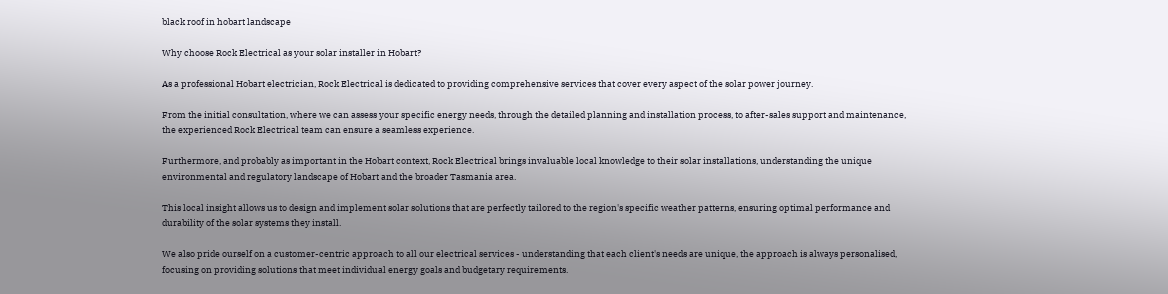black roof in hobart landscape

Why choose Rock Electrical as your solar installer in Hobart?

As a professional Hobart electrician, Rock Electrical is dedicated to providing comprehensive services that cover every aspect of the solar power journey.

From the initial consultation, where we can assess your specific energy needs, through the detailed planning and installation process, to after-sales support and maintenance, the experienced Rock Electrical team can ensure a seamless experience.

Furthermore, and probably as important in the Hobart context, Rock Electrical brings invaluable local knowledge to their solar installations, understanding the unique environmental and regulatory landscape of Hobart and the broader Tasmania area.

This local insight allows us to design and implement solar solutions that are perfectly tailored to the region's specific weather patterns, ensuring optimal performance and durability of the solar systems they install.

We also pride ourself on a customer-centric approach to all our electrical services - understanding that each client's needs are unique, the approach is always personalised, focusing on providing solutions that meet individual energy goals and budgetary requirements.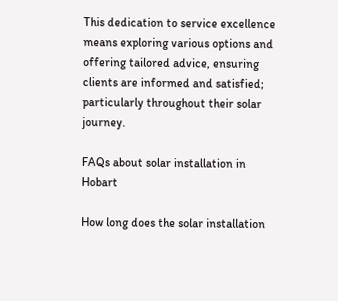This dedication to service excellence means exploring various options and offering tailored advice, ensuring clients are informed and satisfied; particularly throughout their solar journey.

FAQs about solar installation in Hobart

How long does the solar installation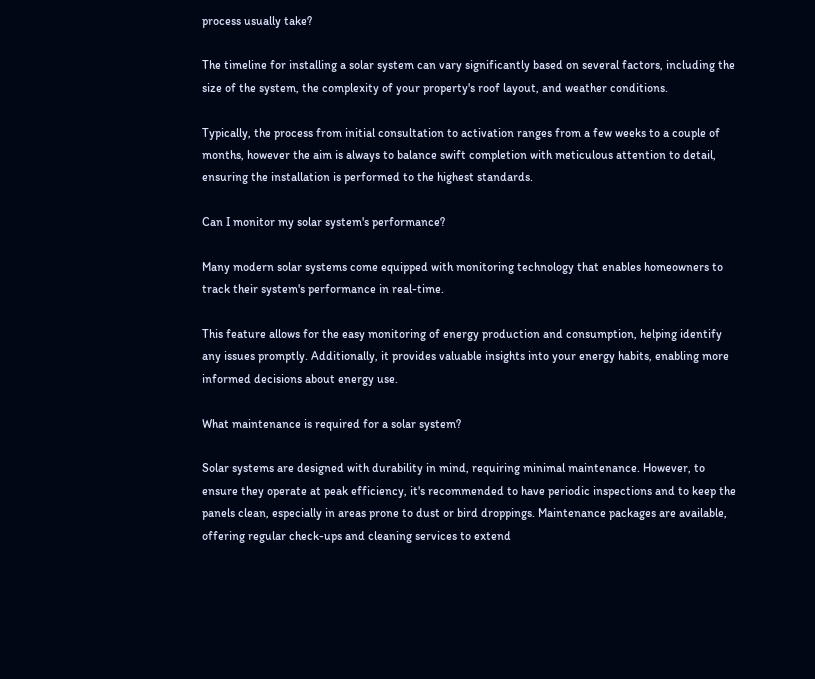process usually take?

The timeline for installing a solar system can vary significantly based on several factors, including the size of the system, the complexity of your property's roof layout, and weather conditions.

Typically, the process from initial consultation to activation ranges from a few weeks to a couple of months, however the aim is always to balance swift completion with meticulous attention to detail, ensuring the installation is performed to the highest standards.

Can I monitor my solar system's performance?

Many modern solar systems come equipped with monitoring technology that enables homeowners to track their system's performance in real-time.

This feature allows for the easy monitoring of energy production and consumption, helping identify any issues promptly. Additionally, it provides valuable insights into your energy habits, enabling more informed decisions about energy use.

What maintenance is required for a solar system?

Solar systems are designed with durability in mind, requiring minimal maintenance. However, to ensure they operate at peak efficiency, it's recommended to have periodic inspections and to keep the panels clean, especially in areas prone to dust or bird droppings. Maintenance packages are available, offering regular check-ups and cleaning services to extend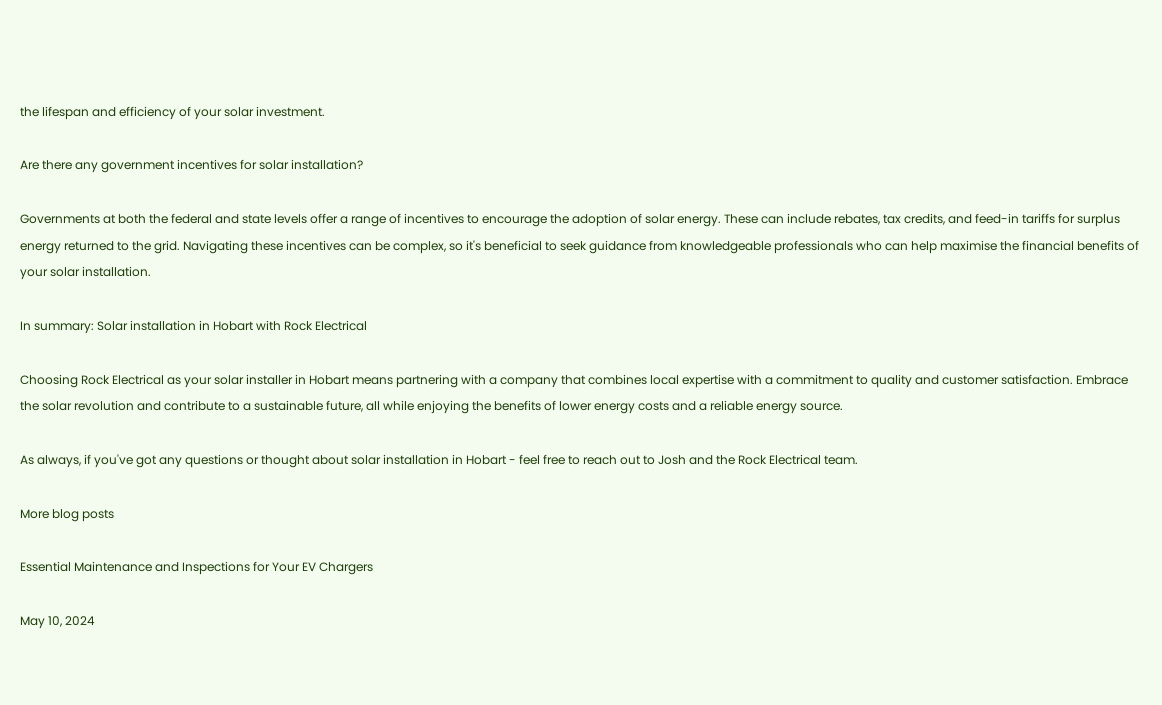the lifespan and efficiency of your solar investment.

Are there any government incentives for solar installation?

Governments at both the federal and state levels offer a range of incentives to encourage the adoption of solar energy. These can include rebates, tax credits, and feed-in tariffs for surplus energy returned to the grid. Navigating these incentives can be complex, so it's beneficial to seek guidance from knowledgeable professionals who can help maximise the financial benefits of your solar installation.

In summary: Solar installation in Hobart with Rock Electrical

Choosing Rock Electrical as your solar installer in Hobart means partnering with a company that combines local expertise with a commitment to quality and customer satisfaction. Embrace the solar revolution and contribute to a sustainable future, all while enjoying the benefits of lower energy costs and a reliable energy source.

As always, if you've got any questions or thought about solar installation in Hobart - feel free to reach out to Josh and the Rock Electrical team.

More blog posts

Essential Maintenance and Inspections for Your EV Chargers

May 10, 2024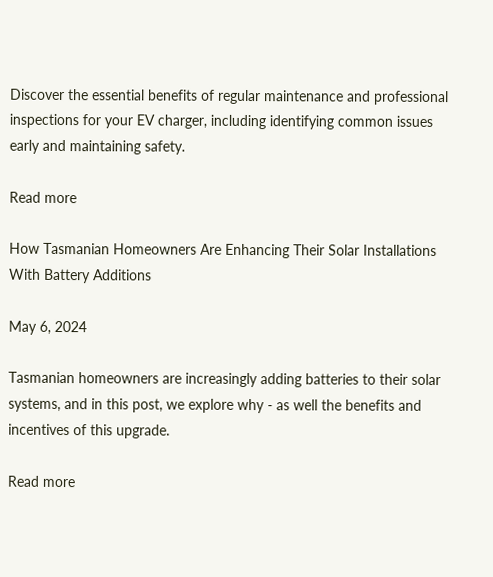Discover the essential benefits of regular maintenance and professional inspections for your EV charger, including identifying common issues early and maintaining safety.

Read more

How Tasmanian Homeowners Are Enhancing Their Solar Installations With Battery Additions

May 6, 2024

Tasmanian homeowners are increasingly adding batteries to their solar systems, and in this post, we explore why - as well the benefits and incentives of this upgrade.

Read more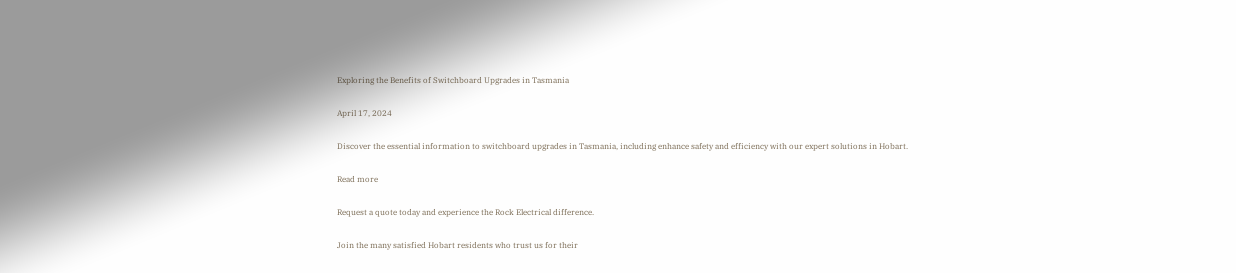Exploring the Benefits of Switchboard Upgrades in Tasmania

April 17, 2024

Discover the essential information to switchboard upgrades in Tasmania, including enhance safety and efficiency with our expert solutions in Hobart.

Read more

Request a quote today and experience the Rock Electrical difference.

Join the many satisfied Hobart residents who trust us for their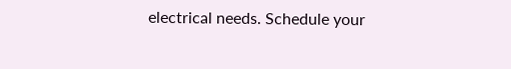electrical needs. Schedule your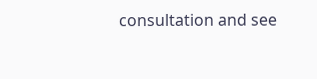consultation and see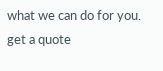what we can do for you.
get a quote